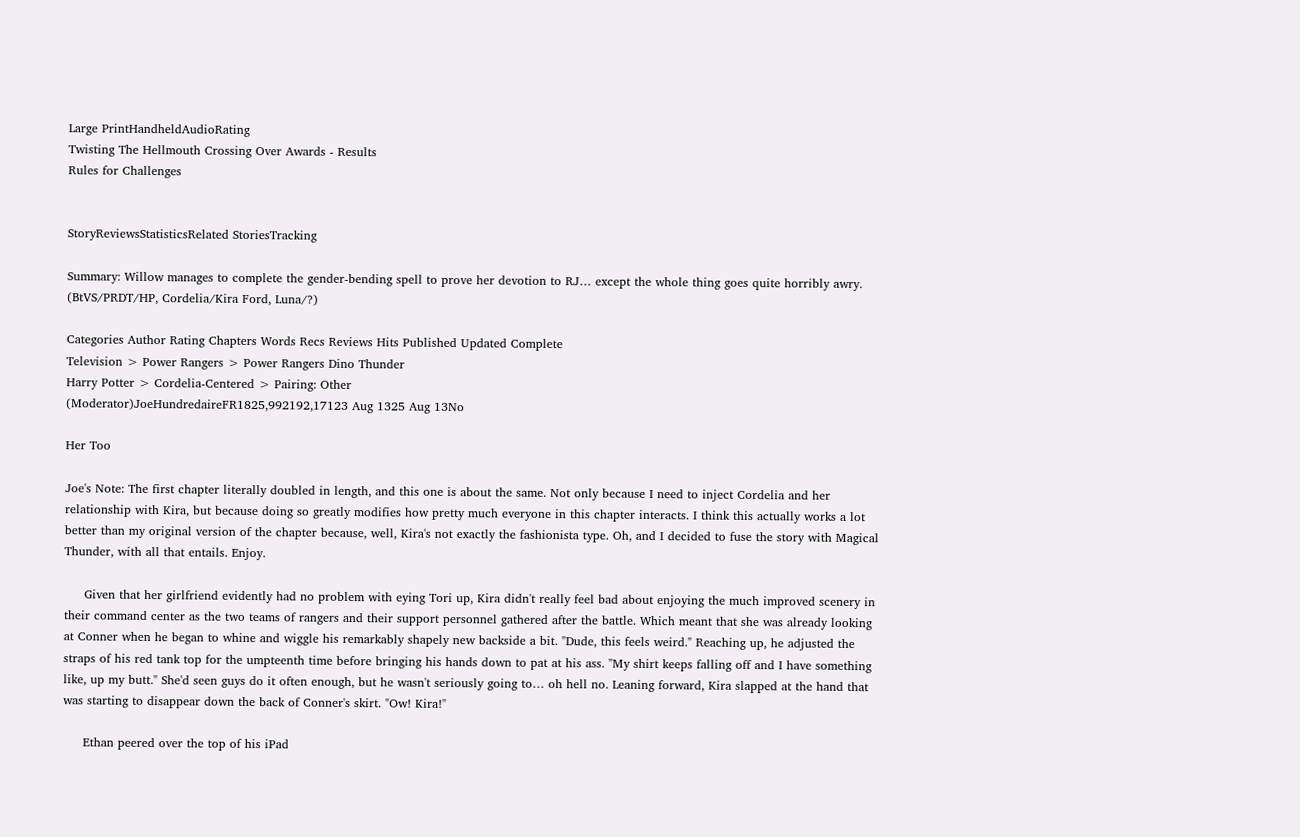Large PrintHandheldAudioRating
Twisting The Hellmouth Crossing Over Awards - Results
Rules for Challenges


StoryReviewsStatisticsRelated StoriesTracking

Summary: Willow manages to complete the gender-bending spell to prove her devotion to RJ… except the whole thing goes quite horribly awry. (BtVS/PRDT/HP, Cordelia/Kira Ford, Luna/?)

Categories Author Rating Chapters Words Recs Reviews Hits Published Updated Complete
Television > Power Rangers > Power Rangers Dino Thunder
Harry Potter > Cordelia-Centered > Pairing: Other
(Moderator)JoeHundredaireFR1825,992192,17123 Aug 1325 Aug 13No

Her Too

Joe's Note: The first chapter literally doubled in length, and this one is about the same. Not only because I need to inject Cordelia and her relationship with Kira, but because doing so greatly modifies how pretty much everyone in this chapter interacts. I think this actually works a lot better than my original version of the chapter because, well, Kira's not exactly the fashionista type. Oh, and I decided to fuse the story with Magical Thunder, with all that entails. Enjoy.

     Given that her girlfriend evidently had no problem with eying Tori up, Kira didn't really feel bad about enjoying the much improved scenery in their command center as the two teams of rangers and their support personnel gathered after the battle. Which meant that she was already looking at Conner when he began to whine and wiggle his remarkably shapely new backside a bit. "Dude, this feels weird." Reaching up, he adjusted the straps of his red tank top for the umpteenth time before bringing his hands down to pat at his ass. "My shirt keeps falling off and I have something like, up my butt." She'd seen guys do it often enough, but he wasn't seriously going to… oh hell no. Leaning forward, Kira slapped at the hand that was starting to disappear down the back of Conner's skirt. "Ow! Kira!"

     Ethan peered over the top of his iPad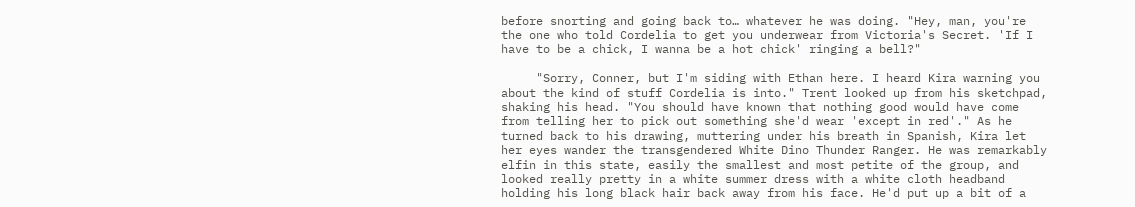before snorting and going back to… whatever he was doing. "Hey, man, you're the one who told Cordelia to get you underwear from Victoria's Secret. 'If I have to be a chick, I wanna be a hot chick' ringing a bell?"

     "Sorry, Conner, but I'm siding with Ethan here. I heard Kira warning you about the kind of stuff Cordelia is into." Trent looked up from his sketchpad, shaking his head. "You should have known that nothing good would have come from telling her to pick out something she'd wear 'except in red'." As he turned back to his drawing, muttering under his breath in Spanish, Kira let her eyes wander the transgendered White Dino Thunder Ranger. He was remarkably elfin in this state, easily the smallest and most petite of the group, and looked really pretty in a white summer dress with a white cloth headband holding his long black hair back away from his face. He'd put up a bit of a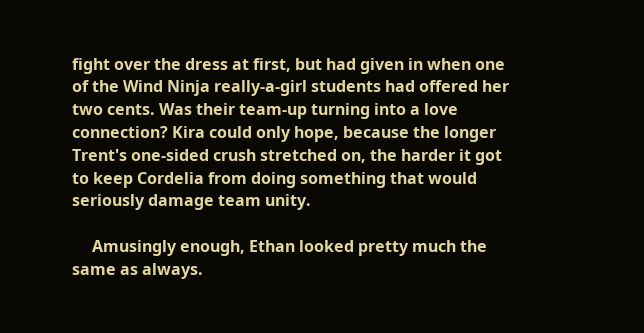fight over the dress at first, but had given in when one of the Wind Ninja really-a-girl students had offered her two cents. Was their team-up turning into a love connection? Kira could only hope, because the longer Trent's one-sided crush stretched on, the harder it got to keep Cordelia from doing something that would seriously damage team unity.

     Amusingly enough, Ethan looked pretty much the same as always.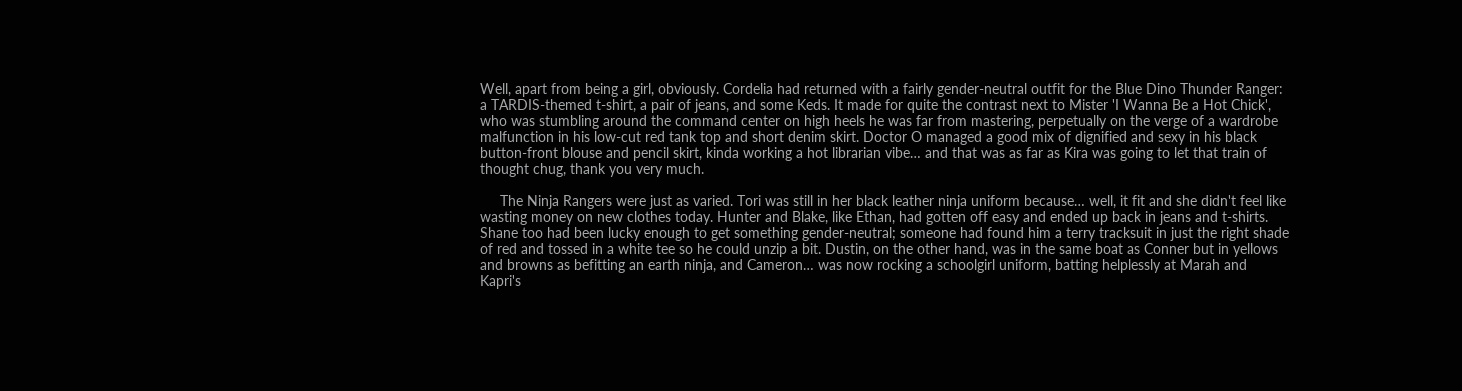Well, apart from being a girl, obviously. Cordelia had returned with a fairly gender-neutral outfit for the Blue Dino Thunder Ranger: a TARDIS-themed t-shirt, a pair of jeans, and some Keds. It made for quite the contrast next to Mister 'I Wanna Be a Hot Chick', who was stumbling around the command center on high heels he was far from mastering, perpetually on the verge of a wardrobe malfunction in his low-cut red tank top and short denim skirt. Doctor O managed a good mix of dignified and sexy in his black button-front blouse and pencil skirt, kinda working a hot librarian vibe… and that was as far as Kira was going to let that train of thought chug, thank you very much.

     The Ninja Rangers were just as varied. Tori was still in her black leather ninja uniform because… well, it fit and she didn't feel like wasting money on new clothes today. Hunter and Blake, like Ethan, had gotten off easy and ended up back in jeans and t-shirts. Shane too had been lucky enough to get something gender-neutral; someone had found him a terry tracksuit in just the right shade of red and tossed in a white tee so he could unzip a bit. Dustin, on the other hand, was in the same boat as Conner but in yellows and browns as befitting an earth ninja, and Cameron… was now rocking a schoolgirl uniform, batting helplessly at Marah and Kapri's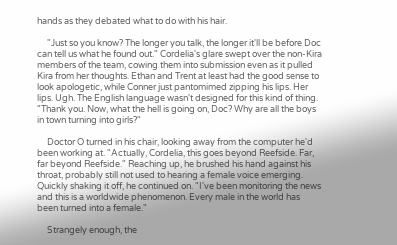hands as they debated what to do with his hair.

     "Just so you know? The longer you talk, the longer it'll be before Doc can tell us what he found out." Cordelia's glare swept over the non-Kira members of the team, cowing them into submission even as it pulled Kira from her thoughts. Ethan and Trent at least had the good sense to look apologetic, while Conner just pantomimed zipping his lips. Her lips. Ugh. The English language wasn't designed for this kind of thing. "Thank you. Now, what the hell is going on, Doc? Why are all the boys in town turning into girls?"

     Doctor O turned in his chair, looking away from the computer he'd been working at. "Actually, Cordelia, this goes beyond Reefside. Far, far beyond Reefside." Reaching up, he brushed his hand against his throat, probably still not used to hearing a female voice emerging. Quickly shaking it off, he continued on. "I've been monitoring the news and this is a worldwide phenomenon. Every male in the world has been turned into a female."

     Strangely enough, the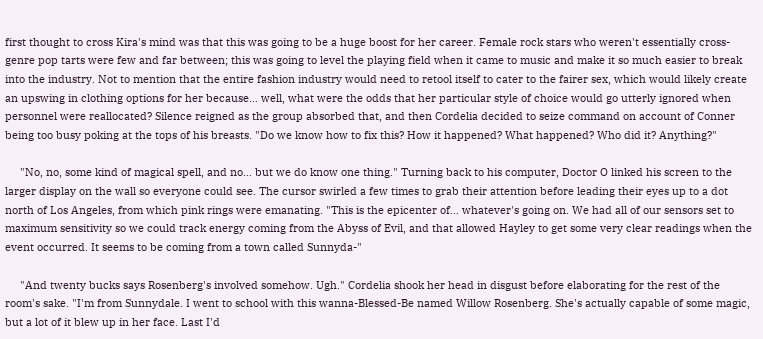first thought to cross Kira's mind was that this was going to be a huge boost for her career. Female rock stars who weren't essentially cross-genre pop tarts were few and far between; this was going to level the playing field when it came to music and make it so much easier to break into the industry. Not to mention that the entire fashion industry would need to retool itself to cater to the fairer sex, which would likely create an upswing in clothing options for her because… well, what were the odds that her particular style of choice would go utterly ignored when personnel were reallocated? Silence reigned as the group absorbed that, and then Cordelia decided to seize command on account of Conner being too busy poking at the tops of his breasts. "Do we know how to fix this? How it happened? What happened? Who did it? Anything?"

     "No, no, some kind of magical spell, and no… but we do know one thing." Turning back to his computer, Doctor O linked his screen to the larger display on the wall so everyone could see. The cursor swirled a few times to grab their attention before leading their eyes up to a dot north of Los Angeles, from which pink rings were emanating. "This is the epicenter of… whatever's going on. We had all of our sensors set to maximum sensitivity so we could track energy coming from the Abyss of Evil, and that allowed Hayley to get some very clear readings when the event occurred. It seems to be coming from a town called Sunnyda-"

     "And twenty bucks says Rosenberg's involved somehow. Ugh." Cordelia shook her head in disgust before elaborating for the rest of the room's sake. "I'm from Sunnydale. I went to school with this wanna-Blessed-Be named Willow Rosenberg. She's actually capable of some magic, but a lot of it blew up in her face. Last I'd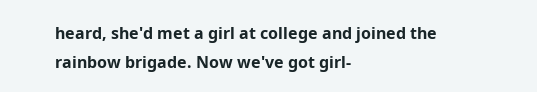heard, she'd met a girl at college and joined the rainbow brigade. Now we've got girl-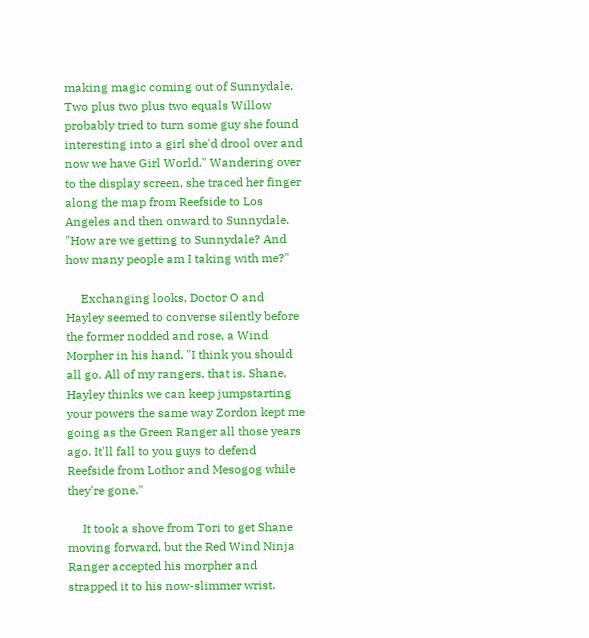making magic coming out of Sunnydale. Two plus two plus two equals Willow probably tried to turn some guy she found interesting into a girl she'd drool over and now we have Girl World." Wandering over to the display screen, she traced her finger along the map from Reefside to Los Angeles and then onward to Sunnydale. "How are we getting to Sunnydale? And how many people am I taking with me?"

     Exchanging looks, Doctor O and Hayley seemed to converse silently before the former nodded and rose, a Wind Morpher in his hand. "I think you should all go. All of my rangers, that is. Shane, Hayley thinks we can keep jumpstarting your powers the same way Zordon kept me going as the Green Ranger all those years ago. It'll fall to you guys to defend Reefside from Lothor and Mesogog while they're gone."

     It took a shove from Tori to get Shane moving forward, but the Red Wind Ninja Ranger accepted his morpher and strapped it to his now-slimmer wrist.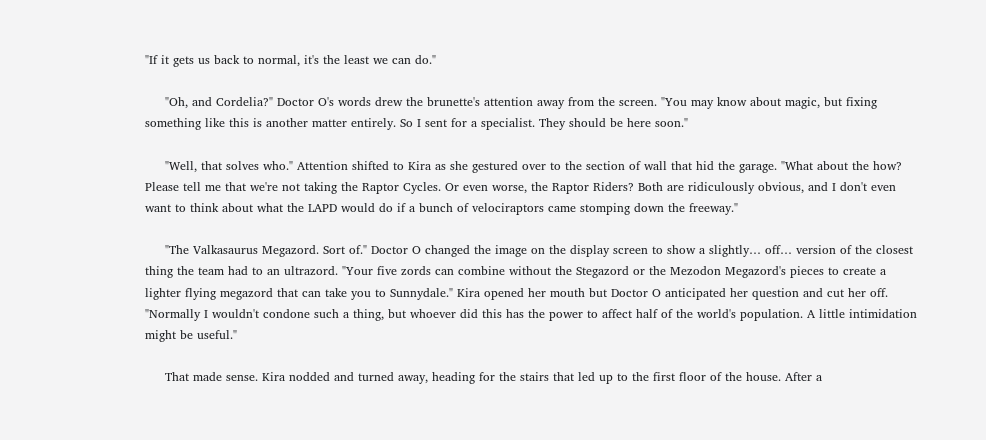"If it gets us back to normal, it's the least we can do."

     "Oh, and Cordelia?" Doctor O's words drew the brunette's attention away from the screen. "You may know about magic, but fixing something like this is another matter entirely. So I sent for a specialist. They should be here soon."

     "Well, that solves who." Attention shifted to Kira as she gestured over to the section of wall that hid the garage. "What about the how? Please tell me that we're not taking the Raptor Cycles. Or even worse, the Raptor Riders? Both are ridiculously obvious, and I don't even want to think about what the LAPD would do if a bunch of velociraptors came stomping down the freeway."

     "The Valkasaurus Megazord. Sort of." Doctor O changed the image on the display screen to show a slightly… off… version of the closest thing the team had to an ultrazord. "Your five zords can combine without the Stegazord or the Mezodon Megazord's pieces to create a lighter flying megazord that can take you to Sunnydale." Kira opened her mouth but Doctor O anticipated her question and cut her off. "Normally I wouldn't condone such a thing, but whoever did this has the power to affect half of the world's population. A little intimidation might be useful."

     That made sense. Kira nodded and turned away, heading for the stairs that led up to the first floor of the house. After a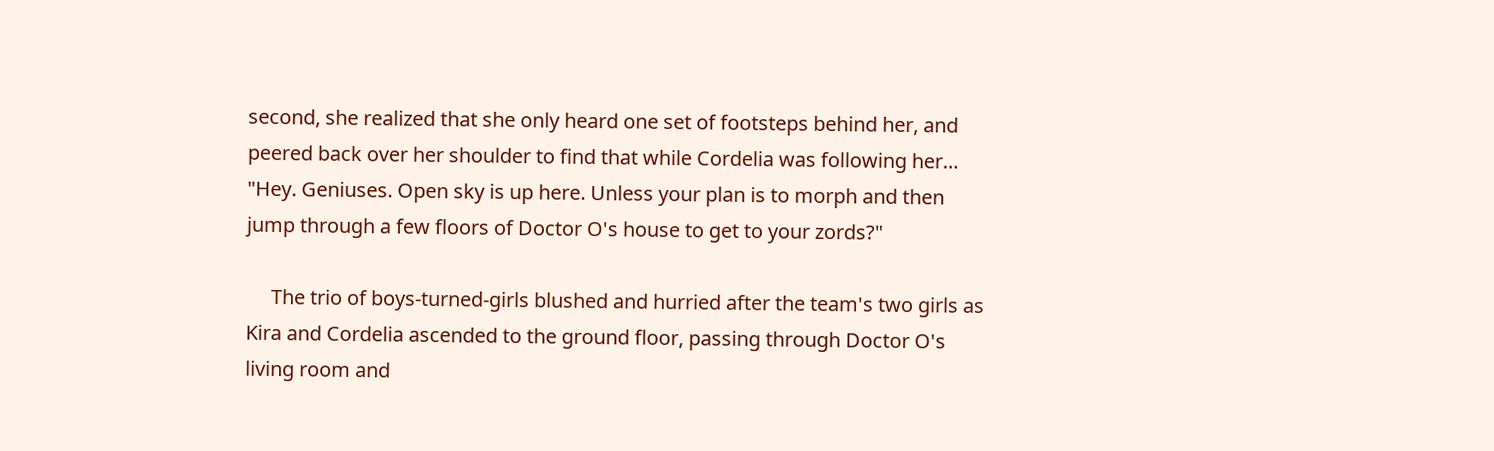second, she realized that she only heard one set of footsteps behind her, and peered back over her shoulder to find that while Cordelia was following her… "Hey. Geniuses. Open sky is up here. Unless your plan is to morph and then jump through a few floors of Doctor O's house to get to your zords?"

     The trio of boys-turned-girls blushed and hurried after the team's two girls as Kira and Cordelia ascended to the ground floor, passing through Doctor O's living room and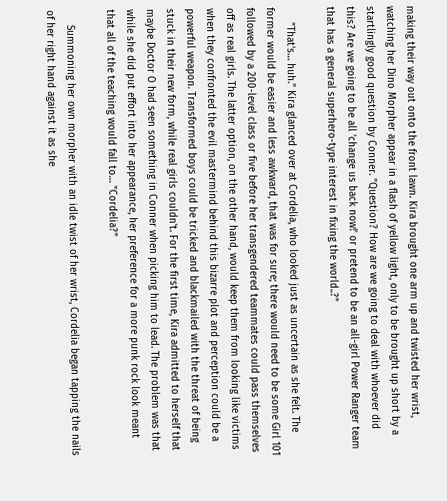making their way out onto the front lawn. Kira brought one arm up and twisted her wrist, watching her Dino Morpher appear in a flash of yellow light, only to be brought up short by a startlingly good question by Conner. "Question? How are we going to deal with whoever did this? Are we going to be all 'change us back now!' or pretend to be an all-girl Power Ranger team that has a general superhero-type interest in fixing the world..?"

     "That's… huh." Kira glanced over at Cordelia, who looked just as uncertain as she felt. The former would be easier and less awkward, that was for sure; there would need to be some Girl 101 followed by a 200-level class or five before her transgendered teammates could pass themselves off as real girls. The latter option, on the other hand, would keep them from looking like victims when they confronted the evil mastermind behind this bizarre plot and perception could be a powerful weapon. Transformed boys could be tricked and blackmailed with the threat of being stuck in their new form, while real girls couldn't. For the first time, Kira admitted to herself that maybe Doctor O had seen something in Conner when picking him to lead. The problem was that while she did put effort into her appearance, her preference for a more punk rock look meant that all of the teaching would fall to… "Cordelia?"

     Summoning her own morpher with an idle twist of her wrist, Cordelia began tapping the nails of her right hand against it as she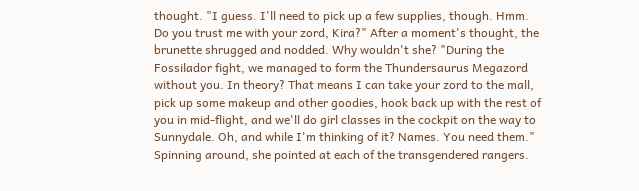thought. "I guess. I'll need to pick up a few supplies, though. Hmm. Do you trust me with your zord, Kira?" After a moment's thought, the brunette shrugged and nodded. Why wouldn't she? "During the Fossilador fight, we managed to form the Thundersaurus Megazord without you. In theory? That means I can take your zord to the mall, pick up some makeup and other goodies, hook back up with the rest of you in mid-flight, and we'll do girl classes in the cockpit on the way to Sunnydale. Oh, and while I'm thinking of it? Names. You need them." Spinning around, she pointed at each of the transgendered rangers.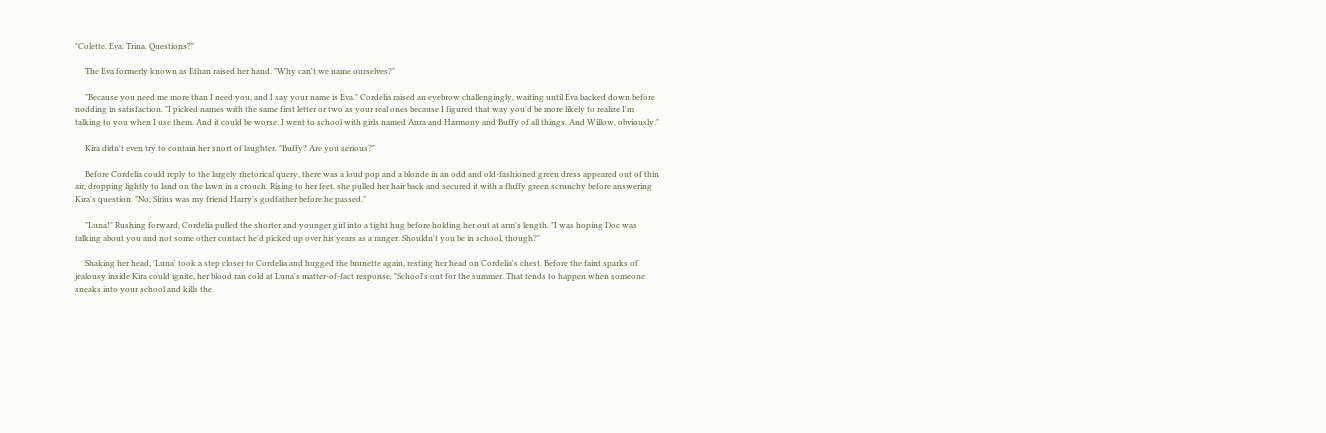"Colette. Eva. Trina. Questions?"

     The Eva formerly known as Ethan raised her hand. "Why can't we name ourselves?"

     "Because you need me more than I need you, and I say your name is Eva." Cordelia raised an eyebrow challengingly, waiting until Eva backed down before nodding in satisfaction. "I picked names with the same first letter or two as your real ones because I figured that way you'd be more likely to realize I'm talking to you when I use them. And it could be worse. I went to school with girls named Aura and Harmony and Buffy of all things. And Willow, obviously."

     Kira didn't even try to contain her snort of laughter. "Buffy? Are you serious?"

     Before Cordelia could reply to the largely rhetorical query, there was a loud pop and a blonde in an odd and old-fashioned green dress appeared out of thin air, dropping lightly to land on the lawn in a crouch. Rising to her feet, she pulled her hair back and secured it with a fluffy green scrunchy before answering Kira's question. "No, Sirius was my friend Harry's godfather before he passed."

     "Luna!" Rushing forward, Cordelia pulled the shorter and younger girl into a tight hug before holding her out at arm's length. "I was hoping Doc was talking about you and not some other contact he'd picked up over his years as a ranger. Shouldn't you be in school, though?"

     Shaking her head, 'Luna' took a step closer to Cordelia and hugged the brunette again, resting her head on Cordelia's chest. Before the faint sparks of jealousy inside Kira could ignite, her blood ran cold at Luna's matter-of-fact response. "School's out for the summer. That tends to happen when someone sneaks into your school and kills the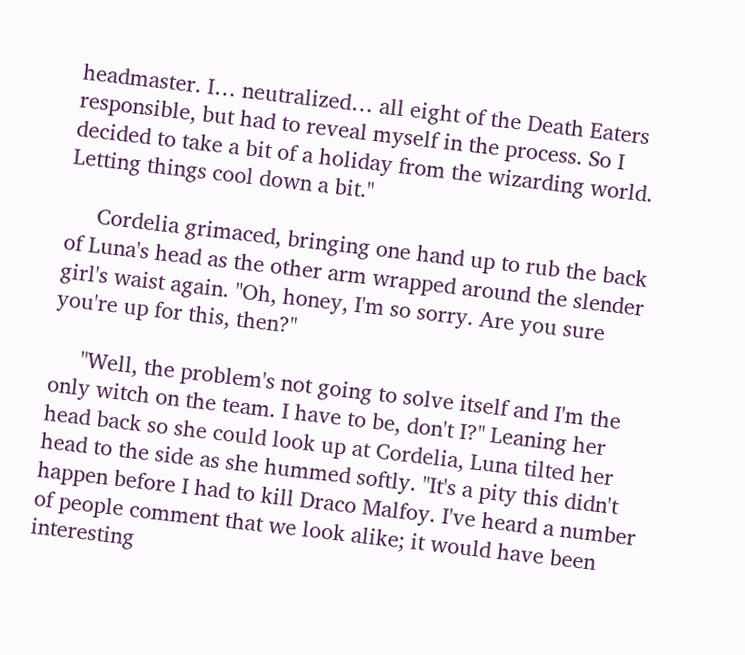headmaster. I… neutralized… all eight of the Death Eaters responsible, but had to reveal myself in the process. So I decided to take a bit of a holiday from the wizarding world. Letting things cool down a bit."

     Cordelia grimaced, bringing one hand up to rub the back of Luna's head as the other arm wrapped around the slender girl's waist again. "Oh, honey, I'm so sorry. Are you sure you're up for this, then?"

     "Well, the problem's not going to solve itself and I'm the only witch on the team. I have to be, don't I?" Leaning her head back so she could look up at Cordelia, Luna tilted her head to the side as she hummed softly. "It's a pity this didn't happen before I had to kill Draco Malfoy. I've heard a number of people comment that we look alike; it would have been interesting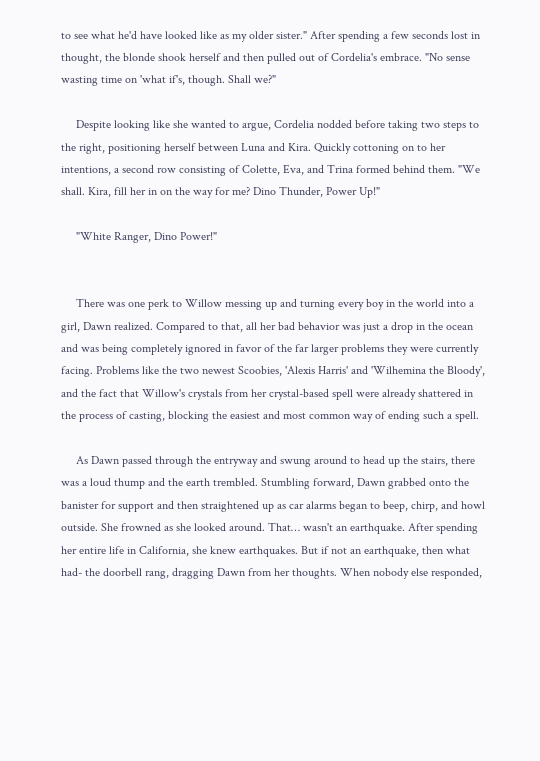to see what he'd have looked like as my older sister." After spending a few seconds lost in thought, the blonde shook herself and then pulled out of Cordelia's embrace. "No sense wasting time on 'what if's, though. Shall we?"

     Despite looking like she wanted to argue, Cordelia nodded before taking two steps to the right, positioning herself between Luna and Kira. Quickly cottoning on to her intentions, a second row consisting of Colette, Eva, and Trina formed behind them. "We shall. Kira, fill her in on the way for me? Dino Thunder, Power Up!"

     "White Ranger, Dino Power!"


     There was one perk to Willow messing up and turning every boy in the world into a girl, Dawn realized. Compared to that, all her bad behavior was just a drop in the ocean and was being completely ignored in favor of the far larger problems they were currently facing. Problems like the two newest Scoobies, 'Alexis Harris' and 'Wilhemina the Bloody', and the fact that Willow's crystals from her crystal-based spell were already shattered in the process of casting, blocking the easiest and most common way of ending such a spell.

     As Dawn passed through the entryway and swung around to head up the stairs, there was a loud thump and the earth trembled. Stumbling forward, Dawn grabbed onto the banister for support and then straightened up as car alarms began to beep, chirp, and howl outside. She frowned as she looked around. That… wasn't an earthquake. After spending her entire life in California, she knew earthquakes. But if not an earthquake, then what had- the doorbell rang, dragging Dawn from her thoughts. When nobody else responded,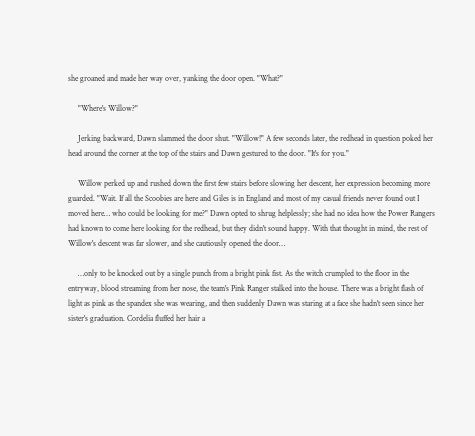she groaned and made her way over, yanking the door open. "What?"

     "Where's Willow?"

     Jerking backward, Dawn slammed the door shut. "Willow!" A few seconds later, the redhead in question poked her head around the corner at the top of the stairs and Dawn gestured to the door. "It's for you."

     Willow perked up and rushed down the first few stairs before slowing her descent, her expression becoming more guarded. "Wait. If all the Scoobies are here and Giles is in England and most of my casual friends never found out I moved here… who could be looking for me?" Dawn opted to shrug helplessly; she had no idea how the Power Rangers had known to come here looking for the redhead, but they didn't sound happy. With that thought in mind, the rest of Willow's descent was far slower, and she cautiously opened the door…

     …only to be knocked out by a single punch from a bright pink fist. As the witch crumpled to the floor in the entryway, blood streaming from her nose, the team's Pink Ranger stalked into the house. There was a bright flash of light as pink as the spandex she was wearing, and then suddenly Dawn was staring at a face she hadn't seen since her sister's graduation. Cordelia fluffed her hair a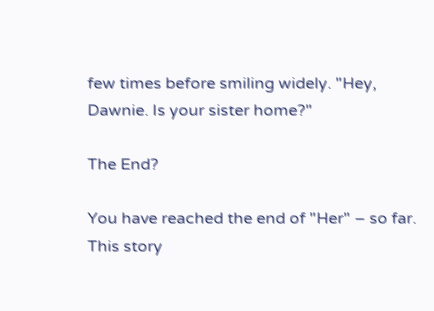few times before smiling widely. "Hey, Dawnie. Is your sister home?"

The End?

You have reached the end of "Her" – so far. This story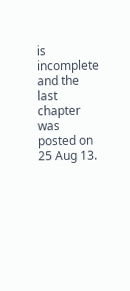is incomplete and the last chapter was posted on 25 Aug 13.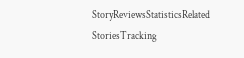StoryReviewsStatisticsRelated StoriesTracking